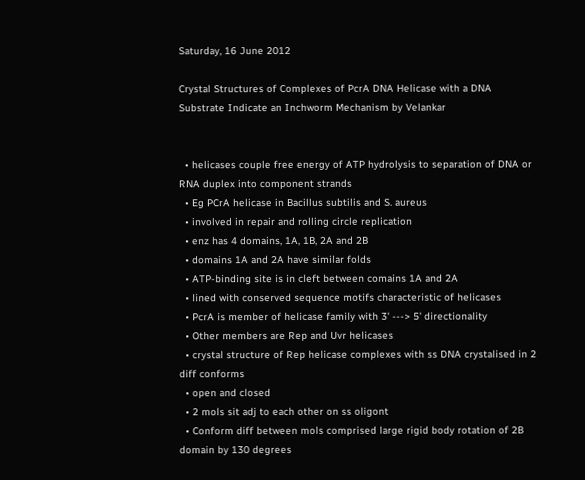Saturday, 16 June 2012

Crystal Structures of Complexes of PcrA DNA Helicase with a DNA Substrate Indicate an Inchworm Mechanism by Velankar


  • helicases couple free energy of ATP hydrolysis to separation of DNA or RNA duplex into component strands
  • Eg PCrA helicase in Bacillus subtilis and S. aureus
  • involved in repair and rolling circle replication
  • enz has 4 domains, 1A, 1B, 2A and 2B
  • domains 1A and 2A have similar folds
  • ATP-binding site is in cleft between comains 1A and 2A
  • lined with conserved sequence motifs characteristic of helicases
  • PcrA is member of helicase family with 3' ---> 5' directionality
  • Other members are Rep and Uvr helicases
  • crystal structure of Rep helicase complexes with ss DNA crystalised in 2 diff conforms
  • open and closed
  • 2 mols sit adj to each other on ss oligont
  • Conform diff between mols comprised large rigid body rotation of 2B domain by 130 degrees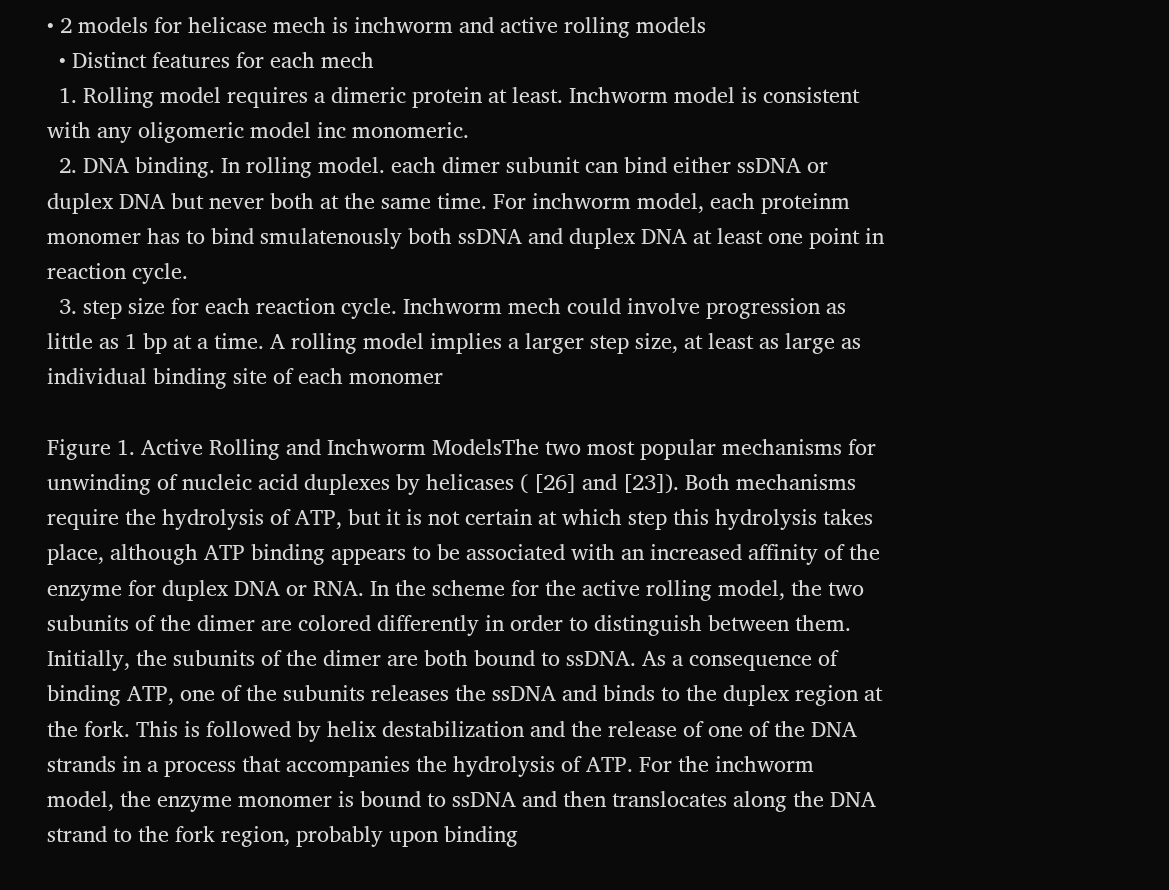• 2 models for helicase mech is inchworm and active rolling models
  • Distinct features for each mech
  1. Rolling model requires a dimeric protein at least. Inchworm model is consistent with any oligomeric model inc monomeric.
  2. DNA binding. In rolling model. each dimer subunit can bind either ssDNA or duplex DNA but never both at the same time. For inchworm model, each proteinm monomer has to bind smulatenously both ssDNA and duplex DNA at least one point in reaction cycle.
  3. step size for each reaction cycle. Inchworm mech could involve progression as little as 1 bp at a time. A rolling model implies a larger step size, at least as large as individual binding site of each monomer

Figure 1. Active Rolling and Inchworm ModelsThe two most popular mechanisms for unwinding of nucleic acid duplexes by helicases ( [26] and [23]). Both mechanisms require the hydrolysis of ATP, but it is not certain at which step this hydrolysis takes place, although ATP binding appears to be associated with an increased affinity of the enzyme for duplex DNA or RNA. In the scheme for the active rolling model, the two subunits of the dimer are colored differently in order to distinguish between them. Initially, the subunits of the dimer are both bound to ssDNA. As a consequence of binding ATP, one of the subunits releases the ssDNA and binds to the duplex region at the fork. This is followed by helix destabilization and the release of one of the DNA strands in a process that accompanies the hydrolysis of ATP. For the inchworm model, the enzyme monomer is bound to ssDNA and then translocates along the DNA strand to the fork region, probably upon binding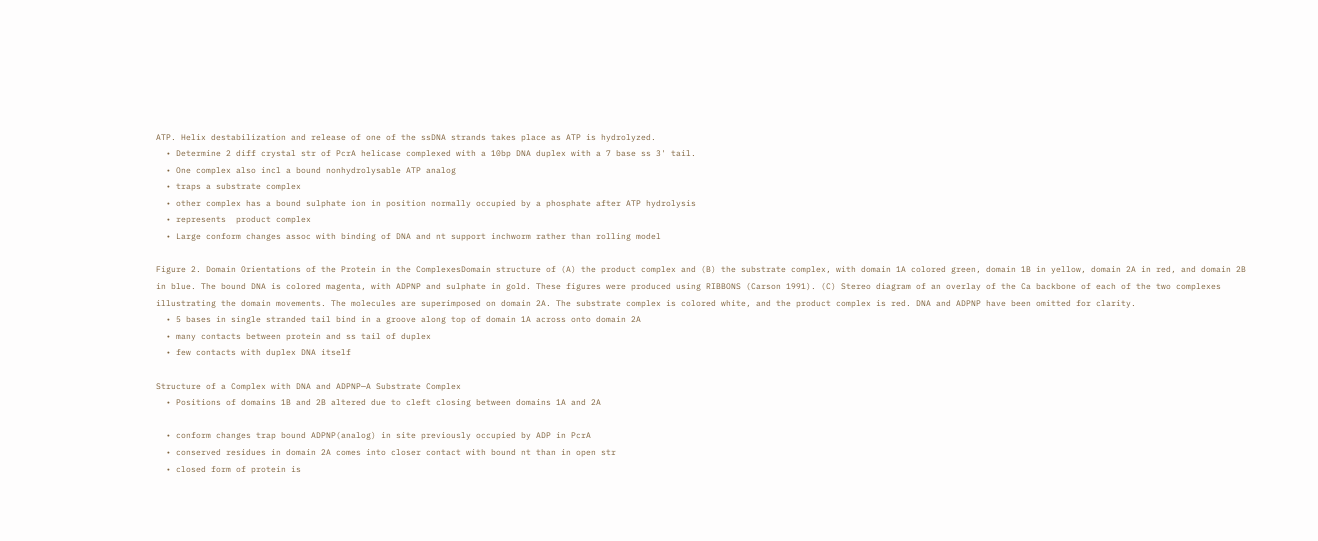ATP. Helix destabilization and release of one of the ssDNA strands takes place as ATP is hydrolyzed.
  • Determine 2 diff crystal str of PcrA helicase complexed with a 10bp DNA duplex with a 7 base ss 3' tail.
  • One complex also incl a bound nonhydrolysable ATP analog
  • traps a substrate complex
  • other complex has a bound sulphate ion in position normally occupied by a phosphate after ATP hydrolysis
  • represents  product complex
  • Large conform changes assoc with binding of DNA and nt support inchworm rather than rolling model

Figure 2. Domain Orientations of the Protein in the ComplexesDomain structure of (A) the product complex and (B) the substrate complex, with domain 1A colored green, domain 1B in yellow, domain 2A in red, and domain 2B in blue. The bound DNA is colored magenta, with ADPNP and sulphate in gold. These figures were produced using RIBBONS (Carson 1991). (C) Stereo diagram of an overlay of the Ca backbone of each of the two complexes illustrating the domain movements. The molecules are superimposed on domain 2A. The substrate complex is colored white, and the product complex is red. DNA and ADPNP have been omitted for clarity.
  • 5 bases in single stranded tail bind in a groove along top of domain 1A across onto domain 2A
  • many contacts between protein and ss tail of duplex
  • few contacts with duplex DNA itself

Structure of a Complex with DNA and ADPNP—A Substrate Complex
  • Positions of domains 1B and 2B altered due to cleft closing between domains 1A and 2A

  • conform changes trap bound ADPNP(analog) in site previously occupied by ADP in PcrA
  • conserved residues in domain 2A comes into closer contact with bound nt than in open str
  • closed form of protein is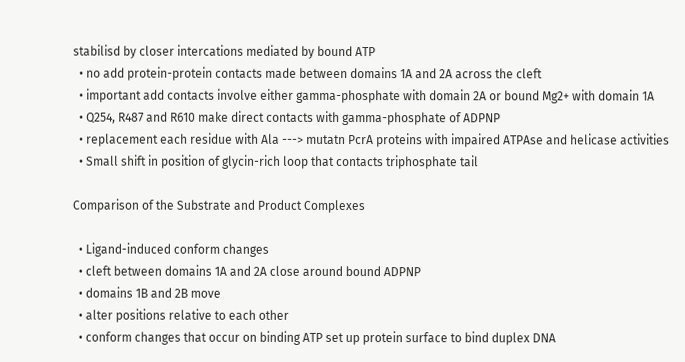stabilisd by closer intercations mediated by bound ATP
  • no add protein-protein contacts made between domains 1A and 2A across the cleft
  • important add contacts involve either gamma-phosphate with domain 2A or bound Mg2+ with domain 1A
  • Q254, R487 and R610 make direct contacts with gamma-phosphate of ADPNP
  • replacement each residue with Ala ---> mutatn PcrA proteins with impaired ATPAse and helicase activities
  • Small shift in position of glycin-rich loop that contacts triphosphate tail

Comparison of the Substrate and Product Complexes

  • Ligand-induced conform changes
  • cleft between domains 1A and 2A close around bound ADPNP
  • domains 1B and 2B move
  • alter positions relative to each other
  • conform changes that occur on binding ATP set up protein surface to bind duplex DNA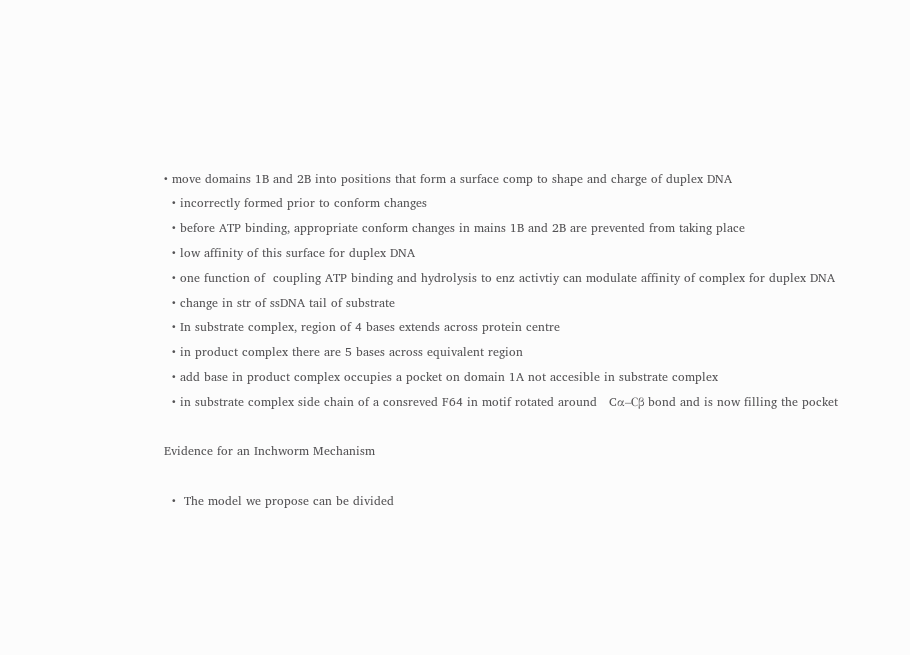• move domains 1B and 2B into positions that form a surface comp to shape and charge of duplex DNA
  • incorrectly formed prior to conform changes
  • before ATP binding, appropriate conform changes in mains 1B and 2B are prevented from taking place
  • low affinity of this surface for duplex DNA
  • one function of  coupling ATP binding and hydrolysis to enz activtiy can modulate affinity of complex for duplex DNA
  • change in str of ssDNA tail of substrate
  • In substrate complex, region of 4 bases extends across protein centre
  • in product complex there are 5 bases across equivalent region
  • add base in product complex occupies a pocket on domain 1A not accesible in substrate complex
  • in substrate complex side chain of a consreved F64 in motif rotated around   Cα–Cβ bond and is now filling the pocket

Evidence for an Inchworm Mechanism

  •  The model we propose can be divided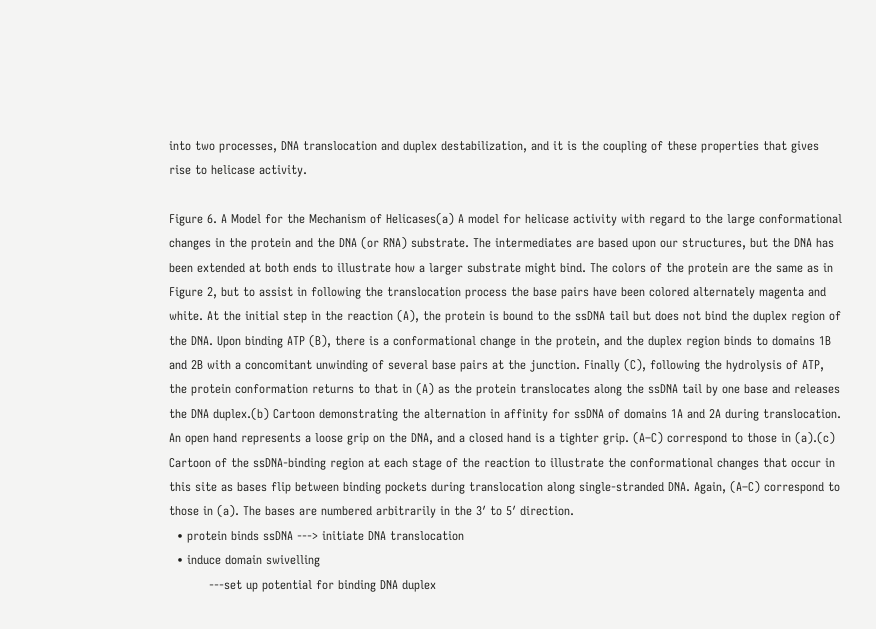into two processes, DNA translocation and duplex destabilization, and it is the coupling of these properties that gives rise to helicase activity.

Figure 6. A Model for the Mechanism of Helicases(a) A model for helicase activity with regard to the large conformational changes in the protein and the DNA (or RNA) substrate. The intermediates are based upon our structures, but the DNA has been extended at both ends to illustrate how a larger substrate might bind. The colors of the protein are the same as in Figure 2, but to assist in following the translocation process the base pairs have been colored alternately magenta and white. At the initial step in the reaction (A), the protein is bound to the ssDNA tail but does not bind the duplex region of the DNA. Upon binding ATP (B), there is a conformational change in the protein, and the duplex region binds to domains 1B and 2B with a concomitant unwinding of several base pairs at the junction. Finally (C), following the hydrolysis of ATP, the protein conformation returns to that in (A) as the protein translocates along the ssDNA tail by one base and releases the DNA duplex.(b) Cartoon demonstrating the alternation in affinity for ssDNA of domains 1A and 2A during translocation. An open hand represents a loose grip on the DNA, and a closed hand is a tighter grip. (A–C) correspond to those in (a).(c) Cartoon of the ssDNA-binding region at each stage of the reaction to illustrate the conformational changes that occur in this site as bases flip between binding pockets during translocation along single-stranded DNA. Again, (A–C) correspond to those in (a). The bases are numbered arbitrarily in the 3′ to 5′ direction.
  • protein binds ssDNA ---> initiate DNA translocation
  • induce domain swivelling
          ---set up potential for binding DNA duplex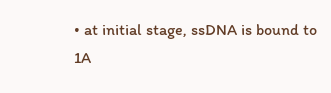• at initial stage, ssDNA is bound to 1A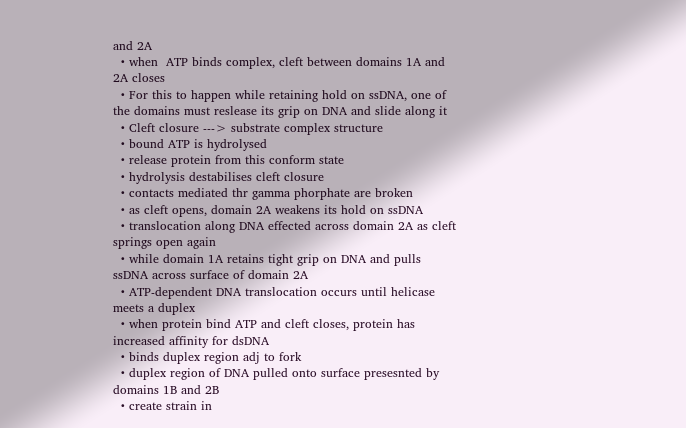and 2A
  • when  ATP binds complex, cleft between domains 1A and 2A closes
  • For this to happen while retaining hold on ssDNA, one of the domains must reslease its grip on DNA and slide along it
  • Cleft closure ---> substrate complex structure
  • bound ATP is hydrolysed
  • release protein from this conform state
  • hydrolysis destabilises cleft closure
  • contacts mediated thr gamma phorphate are broken
  • as cleft opens, domain 2A weakens its hold on ssDNA
  • translocation along DNA effected across domain 2A as cleft springs open again
  • while domain 1A retains tight grip on DNA and pulls ssDNA across surface of domain 2A
  • ATP-dependent DNA translocation occurs until helicase meets a duplex
  • when protein bind ATP and cleft closes, protein has increased affinity for dsDNA
  • binds duplex region adj to fork
  • duplex region of DNA pulled onto surface presesnted by domains 1B and 2B
  • create strain in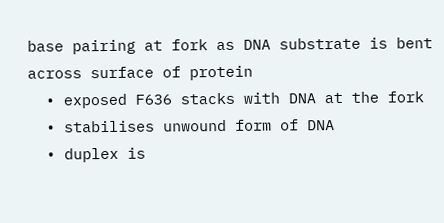base pairing at fork as DNA substrate is bent across surface of protein
  • exposed F636 stacks with DNA at the fork
  • stabilises unwound form of DNA
  • duplex is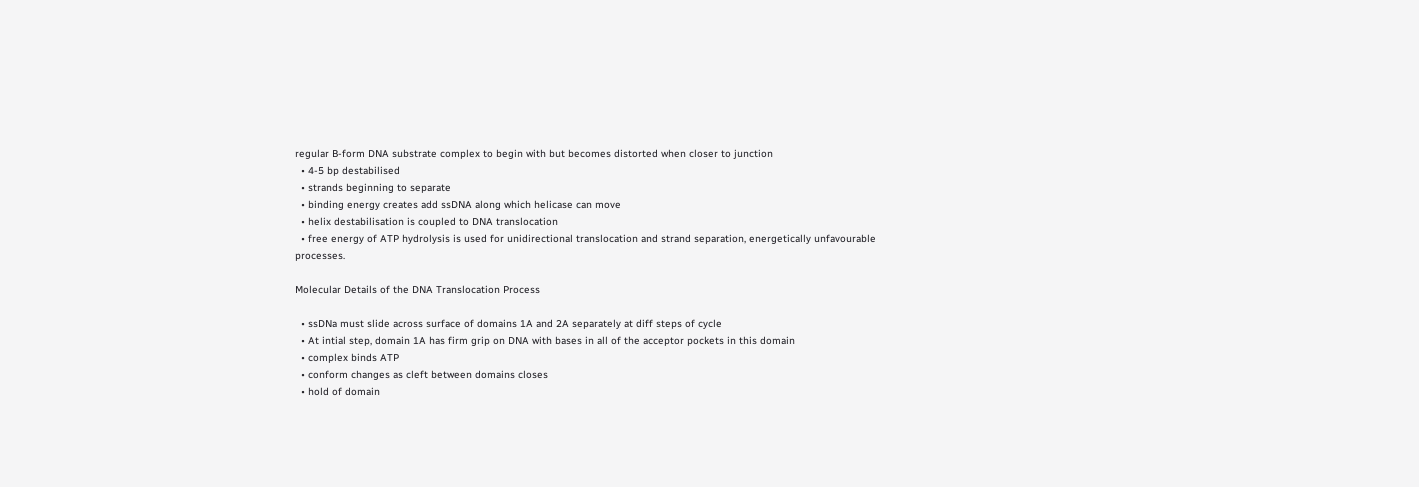regular B-form DNA substrate complex to begin with but becomes distorted when closer to junction
  • 4-5 bp destabilised
  • strands beginning to separate
  • binding energy creates add ssDNA along which helicase can move
  • helix destabilisation is coupled to DNA translocation
  • free energy of ATP hydrolysis is used for unidirectional translocation and strand separation, energetically unfavourable processes.

Molecular Details of the DNA Translocation Process

  • ssDNa must slide across surface of domains 1A and 2A separately at diff steps of cycle
  • At intial step, domain 1A has firm grip on DNA with bases in all of the acceptor pockets in this domain
  • complex binds ATP
  • conform changes as cleft between domains closes
  • hold of domain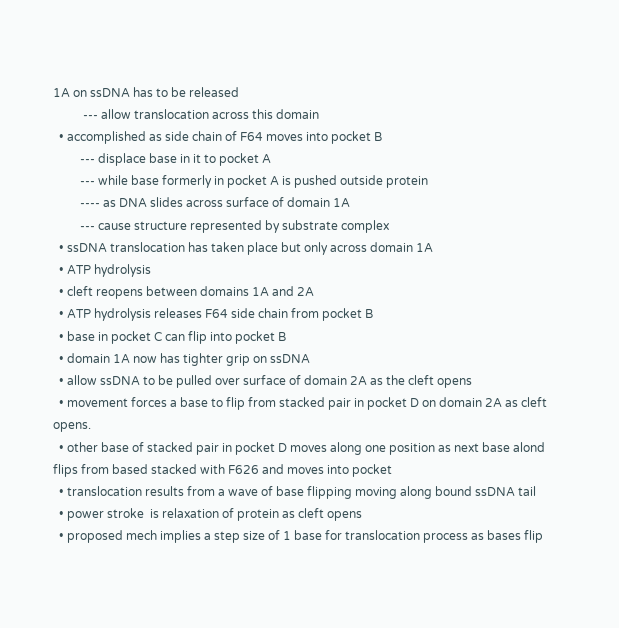1A on ssDNA has to be released
          --- allow translocation across this domain
  • accomplished as side chain of F64 moves into pocket B
         --- displace base in it to pocket A
         --- while base formerly in pocket A is pushed outside protein
         ---- as DNA slides across surface of domain 1A
         --- cause structure represented by substrate complex
  • ssDNA translocation has taken place but only across domain 1A
  • ATP hydrolysis
  • cleft reopens between domains 1A and 2A
  • ATP hydrolysis releases F64 side chain from pocket B
  • base in pocket C can flip into pocket B
  • domain 1A now has tighter grip on ssDNA
  • allow ssDNA to be pulled over surface of domain 2A as the cleft opens
  • movement forces a base to flip from stacked pair in pocket D on domain 2A as cleft opens.
  • other base of stacked pair in pocket D moves along one position as next base alond flips from based stacked with F626 and moves into pocket
  • translocation results from a wave of base flipping moving along bound ssDNA tail
  • power stroke  is relaxation of protein as cleft opens
  • proposed mech implies a step size of 1 base for translocation process as bases flip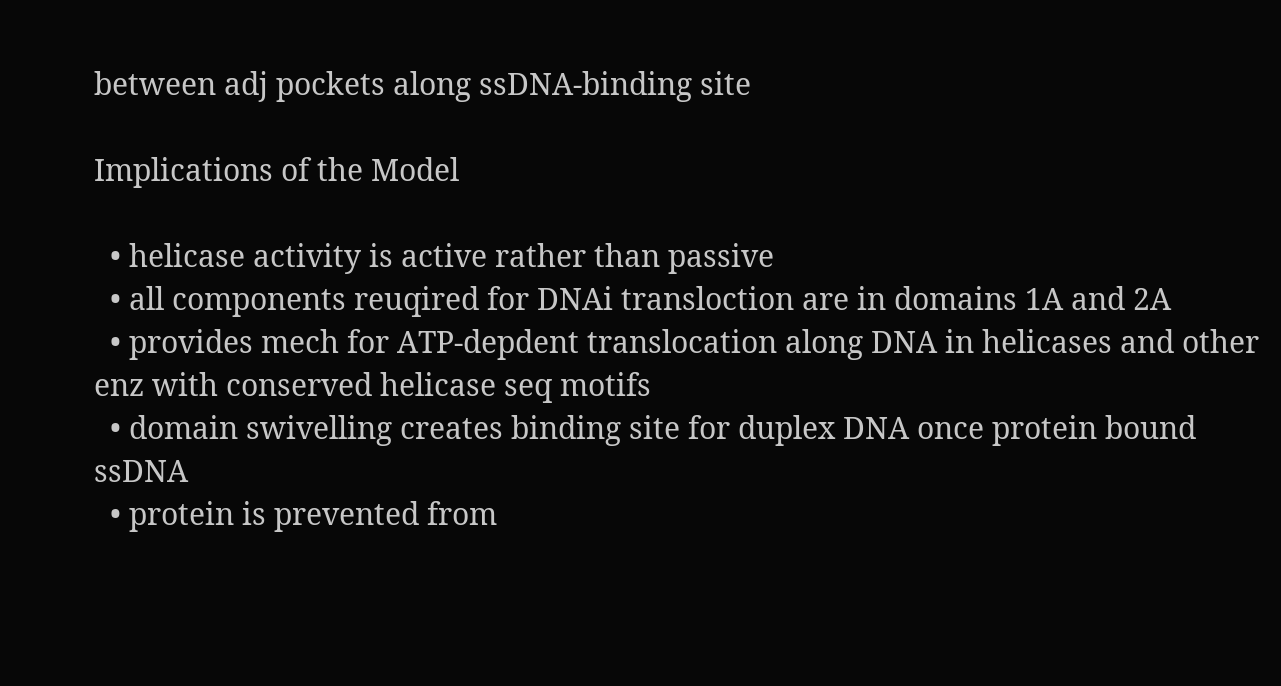between adj pockets along ssDNA-binding site

Implications of the Model

  • helicase activity is active rather than passive
  • all components reuqired for DNAi transloction are in domains 1A and 2A
  • provides mech for ATP-depdent translocation along DNA in helicases and other enz with conserved helicase seq motifs
  • domain swivelling creates binding site for duplex DNA once protein bound ssDNA
  • protein is prevented from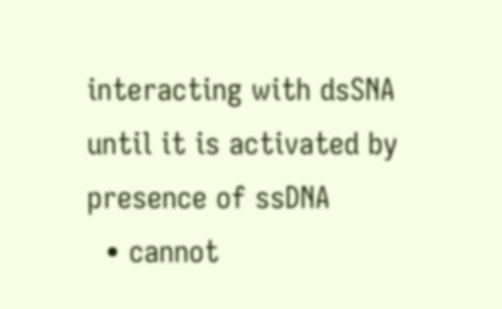interacting with dsSNA until it is activated by presence of ssDNA
  • cannot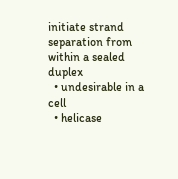initiate strand separation from within a sealed duplex
  • undesirable in a cell
  • helicase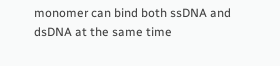monomer can bind both ssDNA and dsDNA at the same time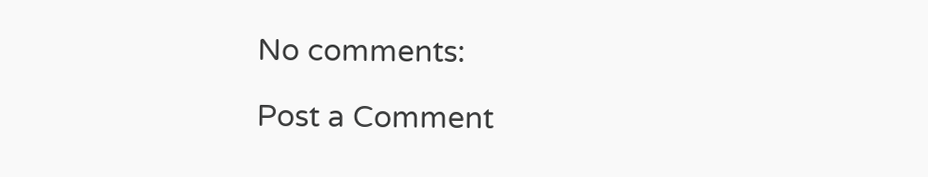No comments:

Post a Comment